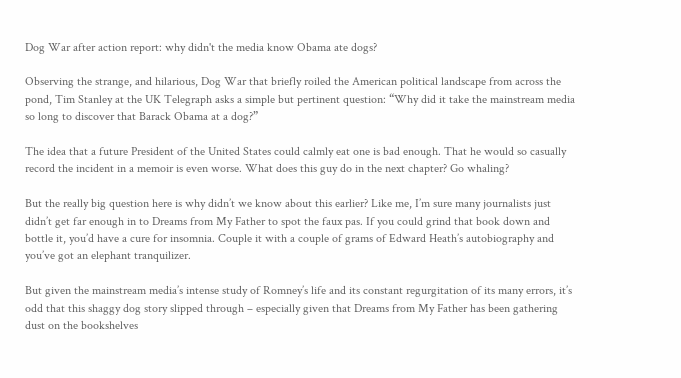Dog War after action report: why didn't the media know Obama ate dogs?

Observing the strange, and hilarious, Dog War that briefly roiled the American political landscape from across the pond, Tim Stanley at the UK Telegraph asks a simple but pertinent question: “Why did it take the mainstream media so long to discover that Barack Obama at a dog?”

The idea that a future President of the United States could calmly eat one is bad enough. That he would so casually record the incident in a memoir is even worse. What does this guy do in the next chapter? Go whaling?

But the really big question here is why didn’t we know about this earlier? Like me, I’m sure many journalists just didn’t get far enough in to Dreams from My Father to spot the faux pas. If you could grind that book down and bottle it, you’d have a cure for insomnia. Couple it with a couple of grams of Edward Heath’s autobiography and you’ve got an elephant tranquilizer.

But given the mainstream media’s intense study of Romney’s life and its constant regurgitation of its many errors, it’s odd that this shaggy dog story slipped through – especially given that Dreams from My Father has been gathering dust on the bookshelves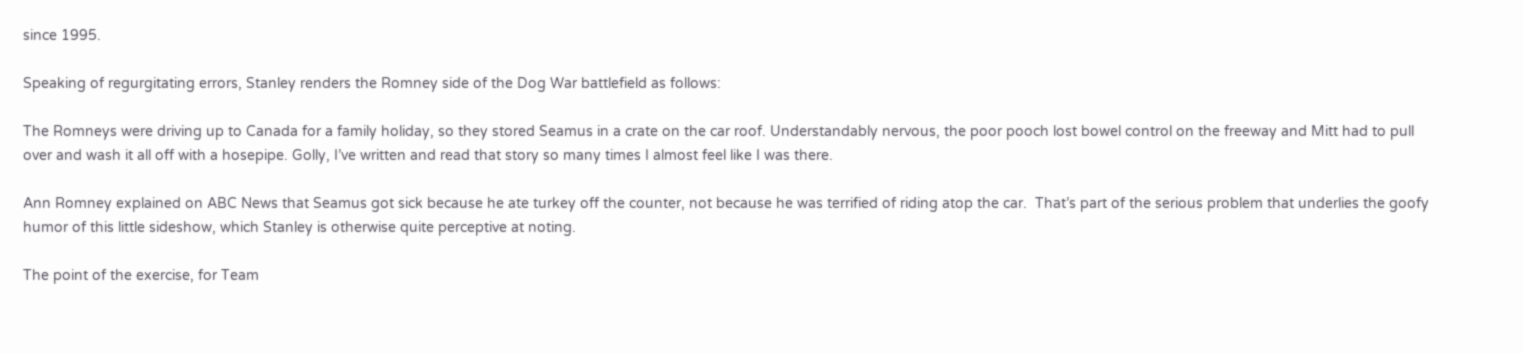since 1995.

Speaking of regurgitating errors, Stanley renders the Romney side of the Dog War battlefield as follows:

The Romneys were driving up to Canada for a family holiday, so they stored Seamus in a crate on the car roof. Understandably nervous, the poor pooch lost bowel control on the freeway and Mitt had to pull over and wash it all off with a hosepipe. Golly, I’ve written and read that story so many times I almost feel like I was there.

Ann Romney explained on ABC News that Seamus got sick because he ate turkey off the counter, not because he was terrified of riding atop the car.  That’s part of the serious problem that underlies the goofy humor of this little sideshow, which Stanley is otherwise quite perceptive at noting.

The point of the exercise, for Team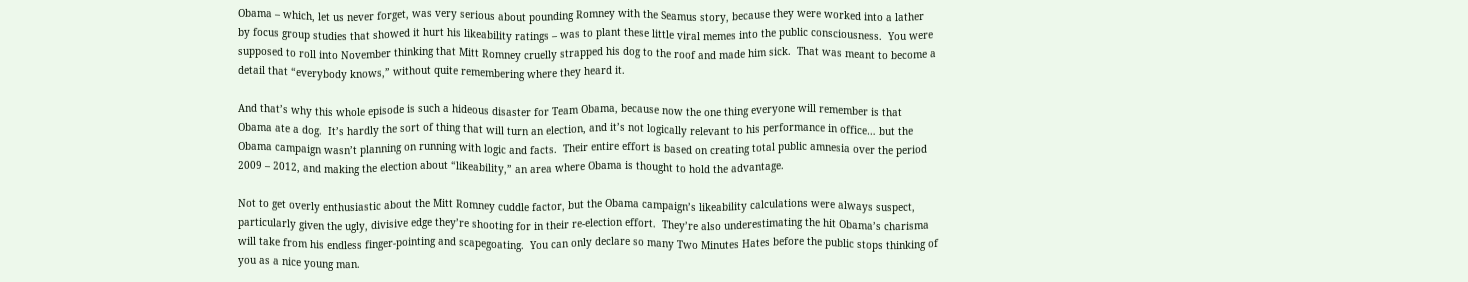Obama – which, let us never forget, was very serious about pounding Romney with the Seamus story, because they were worked into a lather by focus group studies that showed it hurt his likeability ratings – was to plant these little viral memes into the public consciousness.  You were supposed to roll into November thinking that Mitt Romney cruelly strapped his dog to the roof and made him sick.  That was meant to become a detail that “everybody knows,” without quite remembering where they heard it.

And that’s why this whole episode is such a hideous disaster for Team Obama, because now the one thing everyone will remember is that Obama ate a dog.  It’s hardly the sort of thing that will turn an election, and it’s not logically relevant to his performance in office… but the Obama campaign wasn’t planning on running with logic and facts.  Their entire effort is based on creating total public amnesia over the period 2009 – 2012, and making the election about “likeability,” an area where Obama is thought to hold the advantage.

Not to get overly enthusiastic about the Mitt Romney cuddle factor, but the Obama campaign’s likeability calculations were always suspect, particularly given the ugly, divisive edge they’re shooting for in their re-election effort.  They’re also underestimating the hit Obama’s charisma will take from his endless finger-pointing and scapegoating.  You can only declare so many Two Minutes Hates before the public stops thinking of you as a nice young man.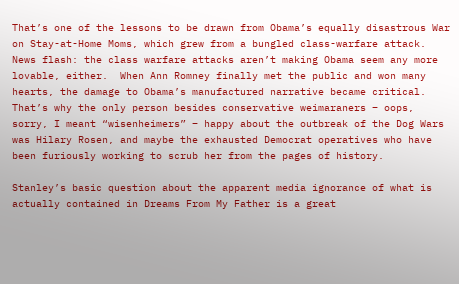That’s one of the lessons to be drawn from Obama’s equally disastrous War on Stay-at-Home Moms, which grew from a bungled class-warfare attack.  News flash: the class warfare attacks aren’t making Obama seem any more lovable, either.  When Ann Romney finally met the public and won many hearts, the damage to Obama’s manufactured narrative became critical.  That’s why the only person besides conservative weimaraners – oops, sorry, I meant “wisenheimers” – happy about the outbreak of the Dog Wars was Hilary Rosen, and maybe the exhausted Democrat operatives who have been furiously working to scrub her from the pages of history.

Stanley’s basic question about the apparent media ignorance of what is actually contained in Dreams From My Father is a great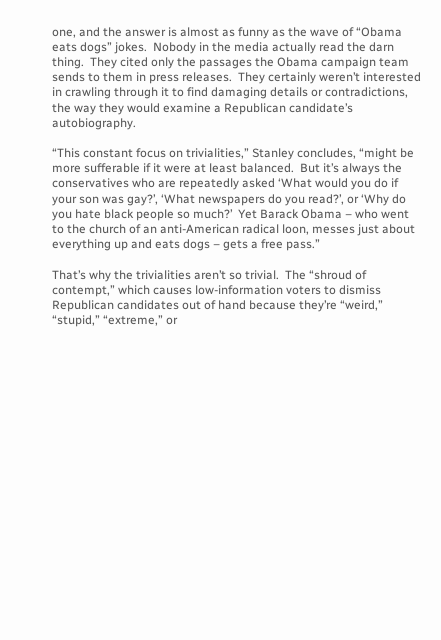one, and the answer is almost as funny as the wave of “Obama eats dogs” jokes.  Nobody in the media actually read the darn thing.  They cited only the passages the Obama campaign team sends to them in press releases.  They certainly weren’t interested in crawling through it to find damaging details or contradictions, the way they would examine a Republican candidate’s autobiography.

“This constant focus on trivialities,” Stanley concludes, “might be more sufferable if it were at least balanced.  But it’s always the conservatives who are repeatedly asked ‘What would you do if your son was gay?’, ‘What newspapers do you read?’, or ‘Why do you hate black people so much?’  Yet Barack Obama – who went to the church of an anti-American radical loon, messes just about everything up and eats dogs – gets a free pass.”

That’s why the trivialities aren’t so trivial.  The “shroud of contempt,” which causes low-information voters to dismiss Republican candidates out of hand because they’re “weird,” “stupid,” “extreme,” or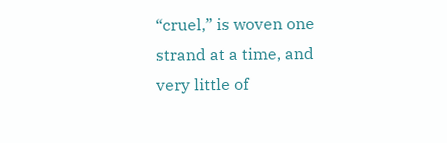“cruel,” is woven one strand at a time, and very little of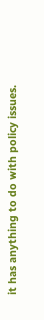it has anything to do with policy issues.